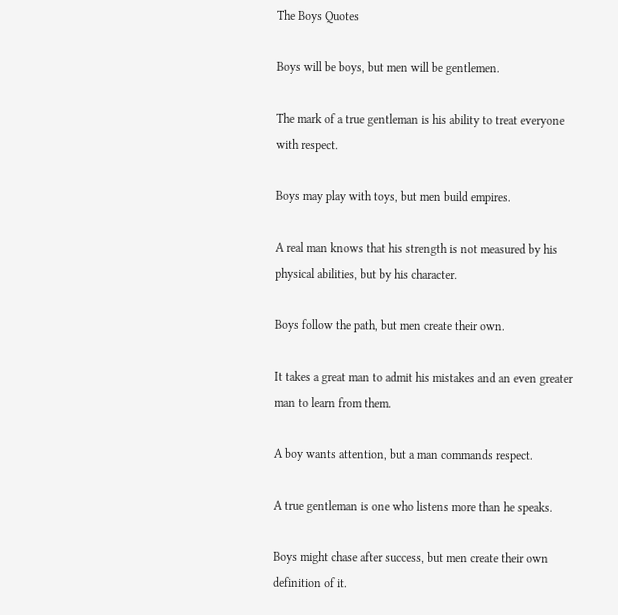The Boys Quotes

Boys will be boys, but men will be gentlemen.

The mark of a true gentleman is his ability to treat everyone with respect.

Boys may play with toys, but men build empires.

A real man knows that his strength is not measured by his physical abilities, but by his character.

Boys follow the path, but men create their own.

It takes a great man to admit his mistakes and an even greater man to learn from them.

A boy wants attention, but a man commands respect.

A true gentleman is one who listens more than he speaks.

Boys might chase after success, but men create their own definition of it.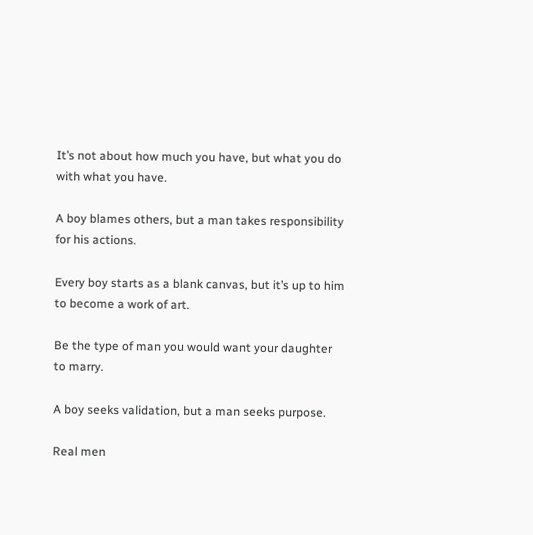It’s not about how much you have, but what you do with what you have.

A boy blames others, but a man takes responsibility for his actions.

Every boy starts as a blank canvas, but it’s up to him to become a work of art.

Be the type of man you would want your daughter to marry.

A boy seeks validation, but a man seeks purpose.

Real men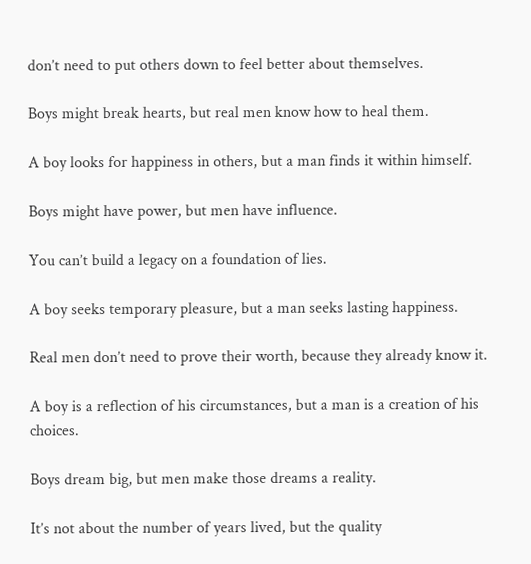don’t need to put others down to feel better about themselves.

Boys might break hearts, but real men know how to heal them.

A boy looks for happiness in others, but a man finds it within himself.

Boys might have power, but men have influence.

You can’t build a legacy on a foundation of lies.

A boy seeks temporary pleasure, but a man seeks lasting happiness.

Real men don’t need to prove their worth, because they already know it.

A boy is a reflection of his circumstances, but a man is a creation of his choices.

Boys dream big, but men make those dreams a reality.

It’s not about the number of years lived, but the quality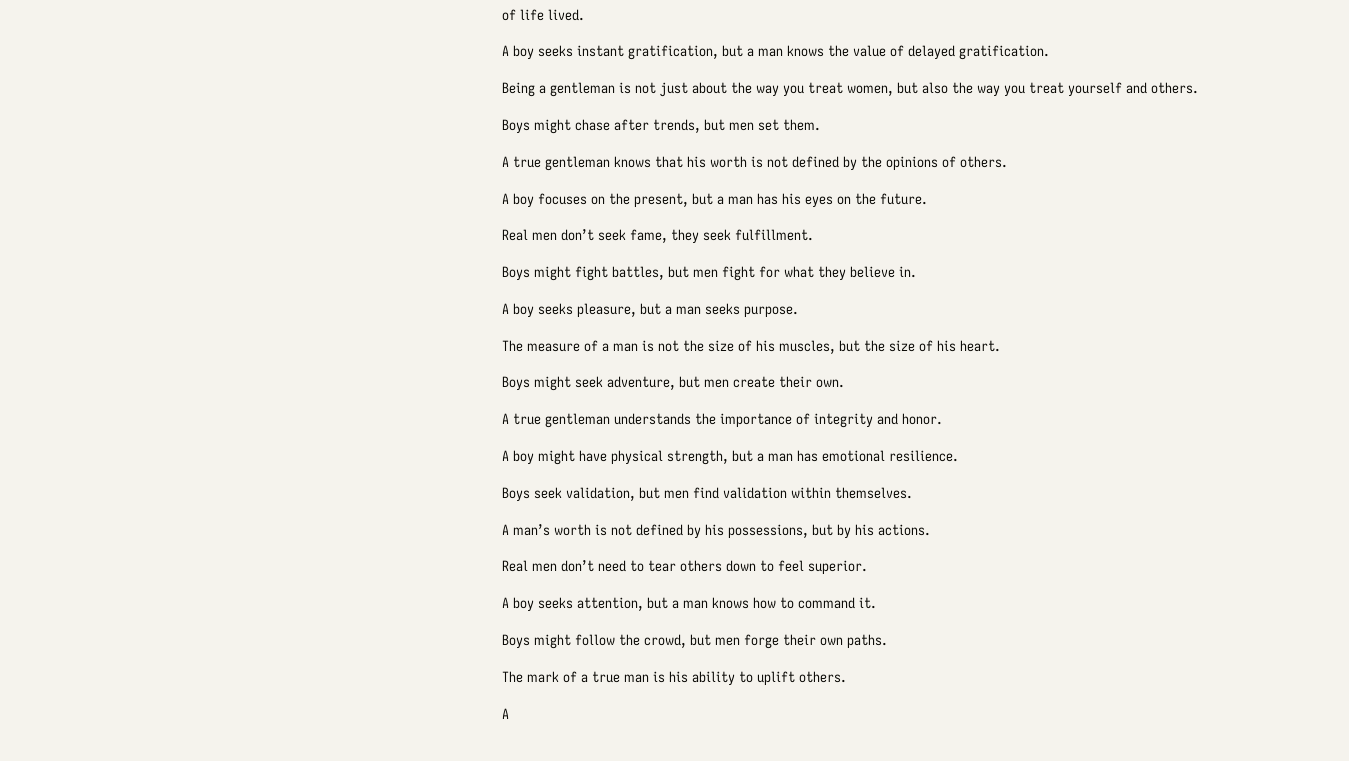of life lived.

A boy seeks instant gratification, but a man knows the value of delayed gratification.

Being a gentleman is not just about the way you treat women, but also the way you treat yourself and others.

Boys might chase after trends, but men set them.

A true gentleman knows that his worth is not defined by the opinions of others.

A boy focuses on the present, but a man has his eyes on the future.

Real men don’t seek fame, they seek fulfillment.

Boys might fight battles, but men fight for what they believe in.

A boy seeks pleasure, but a man seeks purpose.

The measure of a man is not the size of his muscles, but the size of his heart.

Boys might seek adventure, but men create their own.

A true gentleman understands the importance of integrity and honor.

A boy might have physical strength, but a man has emotional resilience.

Boys seek validation, but men find validation within themselves.

A man’s worth is not defined by his possessions, but by his actions.

Real men don’t need to tear others down to feel superior.

A boy seeks attention, but a man knows how to command it.

Boys might follow the crowd, but men forge their own paths.

The mark of a true man is his ability to uplift others.

A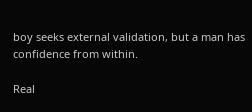boy seeks external validation, but a man has confidence from within.

Real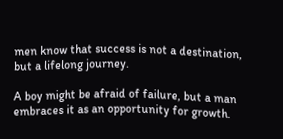men know that success is not a destination, but a lifelong journey.

A boy might be afraid of failure, but a man embraces it as an opportunity for growth.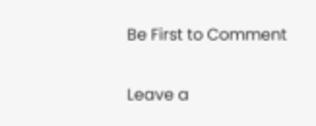Be First to Comment

Leave a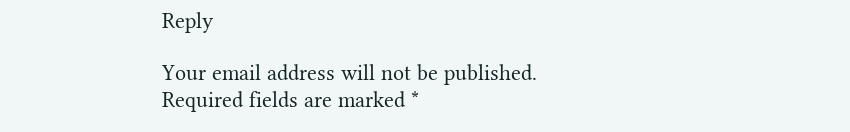Reply

Your email address will not be published. Required fields are marked *